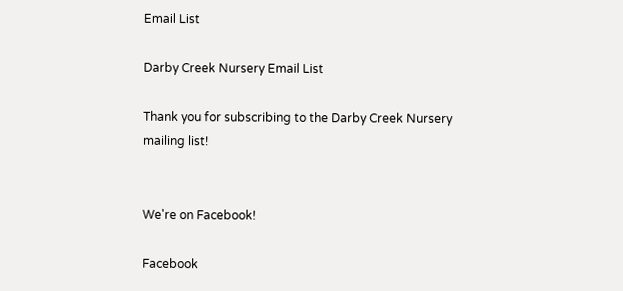Email List

Darby Creek Nursery Email List

Thank you for subscribing to the Darby Creek Nursery mailing list!


We're on Facebook!

Facebook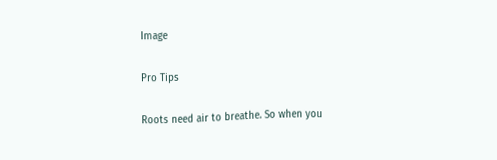Image

Pro Tips

Roots need air to breathe. So when you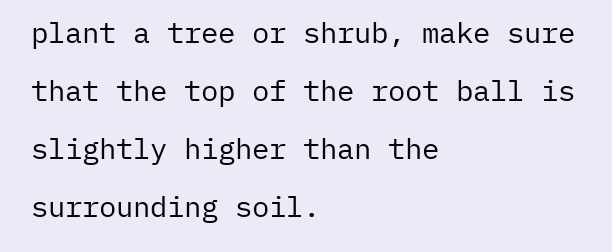plant a tree or shrub, make sure that the top of the root ball is slightly higher than the surrounding soil.